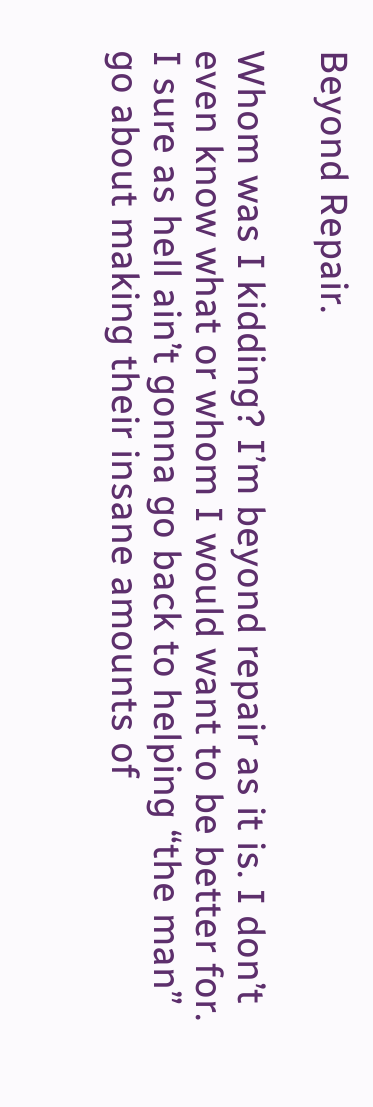Beyond Repair.

Whom was I kidding? I’m beyond repair as it is. I don’t even know what or whom I would want to be better for. I sure as hell ain’t gonna go back to helping “the man” go about making their insane amounts of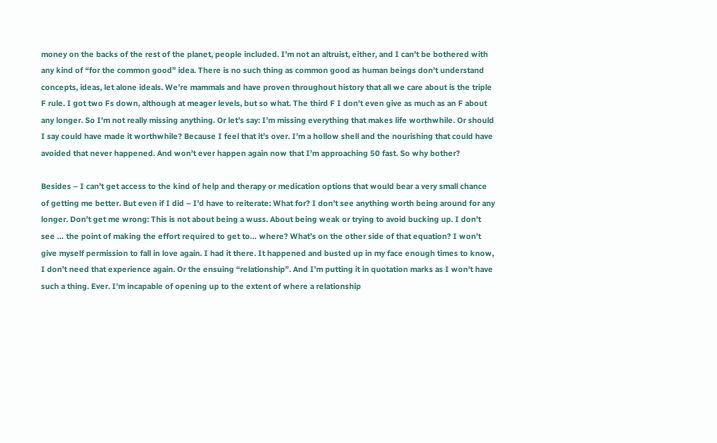money on the backs of the rest of the planet, people included. I’m not an altruist, either, and I can’t be bothered with any kind of “for the common good” idea. There is no such thing as common good as human beings don’t understand concepts, ideas, let alone ideals. We’re mammals and have proven throughout history that all we care about is the triple F rule. I got two Fs down, although at meager levels, but so what. The third F I don’t even give as much as an F about any longer. So I’m not really missing anything. Or let’s say: I’m missing everything that makes life worthwhile. Or should I say could have made it worthwhile? Because I feel that it’s over. I’m a hollow shell and the nourishing that could have avoided that never happened. And won’t ever happen again now that I’m approaching 50 fast. So why bother?

Besides – I can’t get access to the kind of help and therapy or medication options that would bear a very small chance of getting me better. But even if I did – I’d have to reiterate: What for? I don’t see anything worth being around for any longer. Don’t get me wrong: This is not about being a wuss. About being weak or trying to avoid bucking up. I don’t see … the point of making the effort required to get to… where? What’s on the other side of that equation? I won’t give myself permission to fall in love again. I had it there. It happened and busted up in my face enough times to know, I don’t need that experience again. Or the ensuing “relationship”. And I’m putting it in quotation marks as I won’t have such a thing. Ever. I’m incapable of opening up to the extent of where a relationship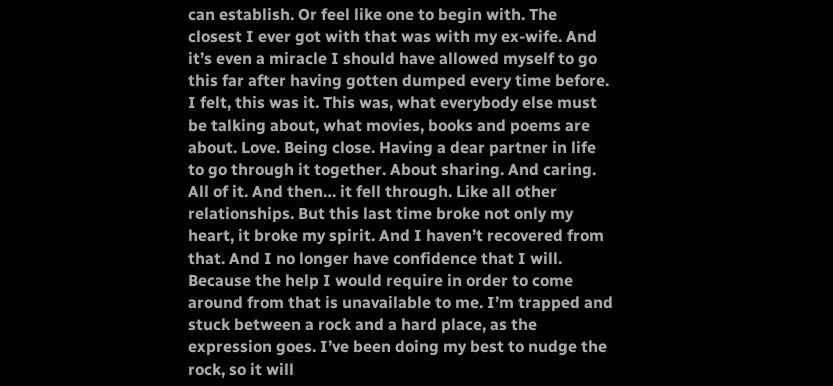can establish. Or feel like one to begin with. The closest I ever got with that was with my ex-wife. And it’s even a miracle I should have allowed myself to go this far after having gotten dumped every time before. I felt, this was it. This was, what everybody else must be talking about, what movies, books and poems are about. Love. Being close. Having a dear partner in life to go through it together. About sharing. And caring. All of it. And then… it fell through. Like all other relationships. But this last time broke not only my heart, it broke my spirit. And I haven’t recovered from that. And I no longer have confidence that I will. Because the help I would require in order to come around from that is unavailable to me. I’m trapped and stuck between a rock and a hard place, as the expression goes. I’ve been doing my best to nudge the rock, so it will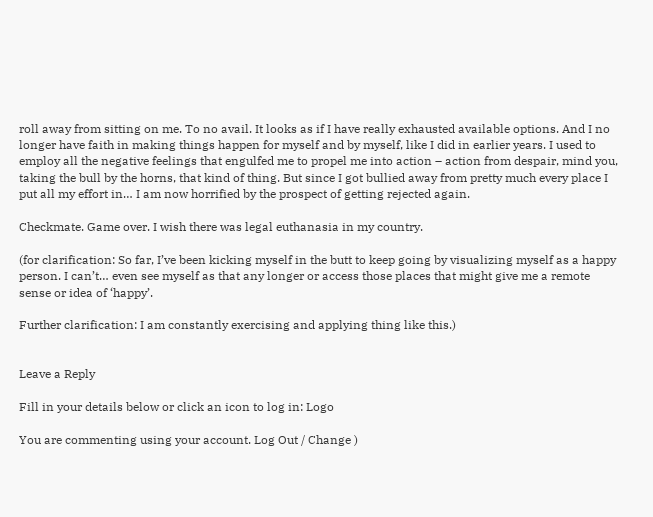roll away from sitting on me. To no avail. It looks as if I have really exhausted available options. And I no longer have faith in making things happen for myself and by myself, like I did in earlier years. I used to employ all the negative feelings that engulfed me to propel me into action – action from despair, mind you, taking the bull by the horns, that kind of thing. But since I got bullied away from pretty much every place I put all my effort in… I am now horrified by the prospect of getting rejected again.

Checkmate. Game over. I wish there was legal euthanasia in my country.

(for clarification: So far, I’ve been kicking myself in the butt to keep going by visualizing myself as a happy person. I can’t… even see myself as that any longer or access those places that might give me a remote sense or idea of ‘happy’.

Further clarification: I am constantly exercising and applying thing like this.)


Leave a Reply

Fill in your details below or click an icon to log in: Logo

You are commenting using your account. Log Out / Change )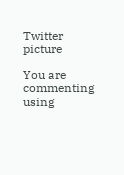Twitter picture

You are commenting using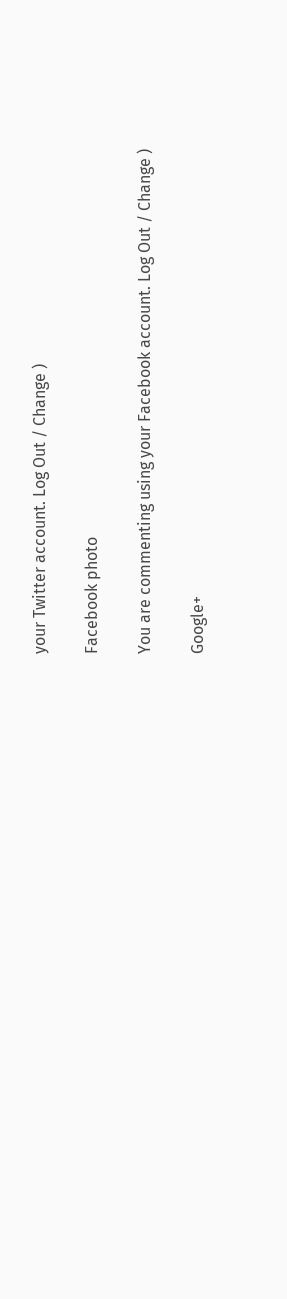your Twitter account. Log Out / Change )

Facebook photo

You are commenting using your Facebook account. Log Out / Change )

Google+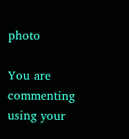photo

You are commenting using your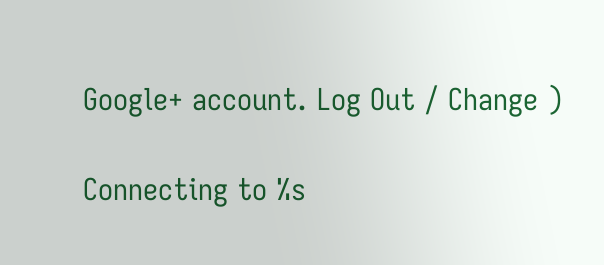Google+ account. Log Out / Change )

Connecting to %s